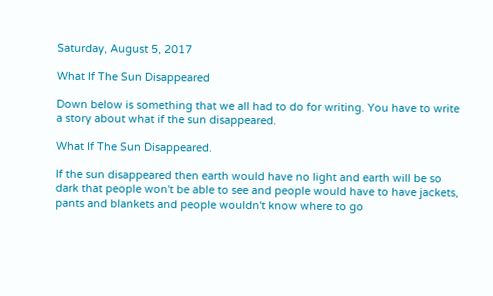Saturday, August 5, 2017

What If The Sun Disappeared

Down below is something that we all had to do for writing. You have to write a story about what if the sun disappeared.

What If The Sun Disappeared.

If the sun disappeared then earth would have no light and earth will be so dark that people won't be able to see and people would have to have jackets, pants and blankets and people wouldn't know where to go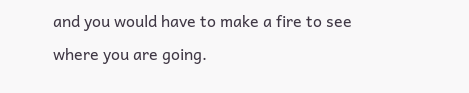and you would have to make a fire to see where you are going.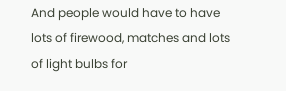And people would have to have lots of firewood, matches and lots of light bulbs for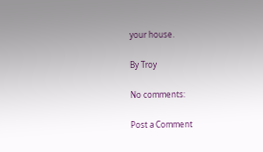your house.

By Troy

No comments:

Post a Comment